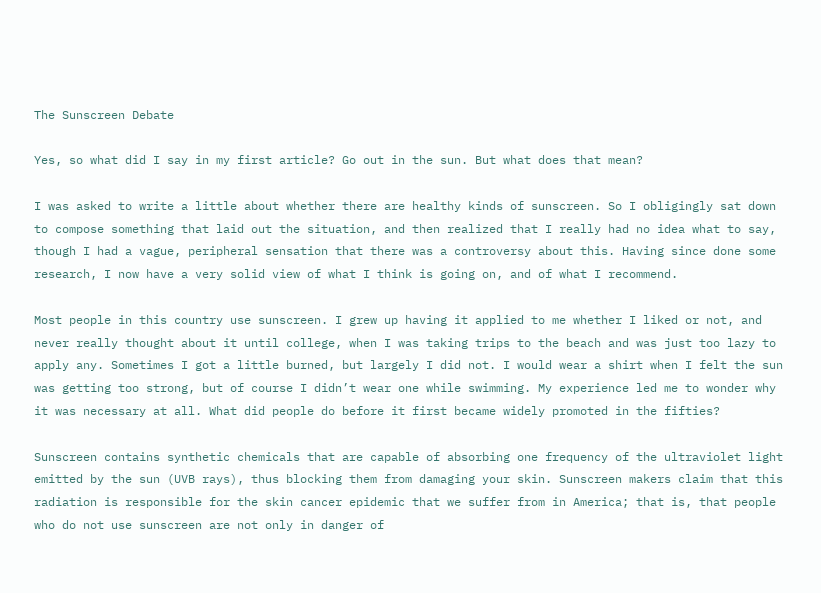The Sunscreen Debate

Yes, so what did I say in my first article? Go out in the sun. But what does that mean?

I was asked to write a little about whether there are healthy kinds of sunscreen. So I obligingly sat down to compose something that laid out the situation, and then realized that I really had no idea what to say, though I had a vague, peripheral sensation that there was a controversy about this. Having since done some research, I now have a very solid view of what I think is going on, and of what I recommend.

Most people in this country use sunscreen. I grew up having it applied to me whether I liked or not, and never really thought about it until college, when I was taking trips to the beach and was just too lazy to apply any. Sometimes I got a little burned, but largely I did not. I would wear a shirt when I felt the sun was getting too strong, but of course I didn’t wear one while swimming. My experience led me to wonder why it was necessary at all. What did people do before it first became widely promoted in the fifties?

Sunscreen contains synthetic chemicals that are capable of absorbing one frequency of the ultraviolet light emitted by the sun (UVB rays), thus blocking them from damaging your skin. Sunscreen makers claim that this radiation is responsible for the skin cancer epidemic that we suffer from in America; that is, that people who do not use sunscreen are not only in danger of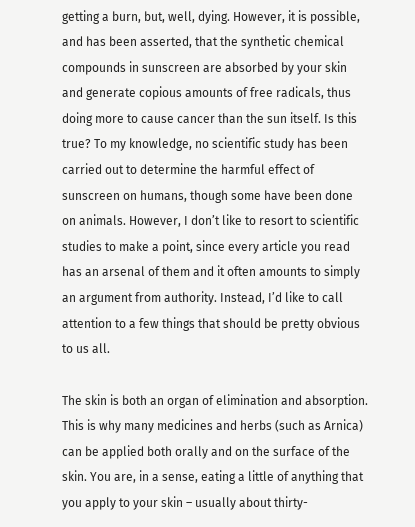getting a burn, but, well, dying. However, it is possible, and has been asserted, that the synthetic chemical compounds in sunscreen are absorbed by your skin and generate copious amounts of free radicals, thus doing more to cause cancer than the sun itself. Is this true? To my knowledge, no scientific study has been carried out to determine the harmful effect of sunscreen on humans, though some have been done on animals. However, I don’t like to resort to scientific studies to make a point, since every article you read has an arsenal of them and it often amounts to simply an argument from authority. Instead, I’d like to call attention to a few things that should be pretty obvious to us all.

The skin is both an organ of elimination and absorption. This is why many medicines and herbs (such as Arnica) can be applied both orally and on the surface of the skin. You are, in a sense, eating a little of anything that you apply to your skin – usually about thirty-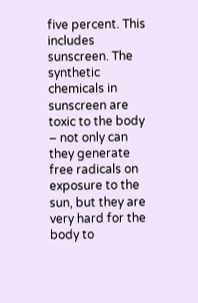five percent. This includes sunscreen. The synthetic chemicals in sunscreen are toxic to the body – not only can they generate free radicals on exposure to the sun, but they are very hard for the body to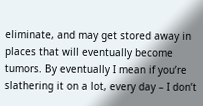eliminate, and may get stored away in places that will eventually become tumors. By eventually I mean if you’re slathering it on a lot, every day – I don’t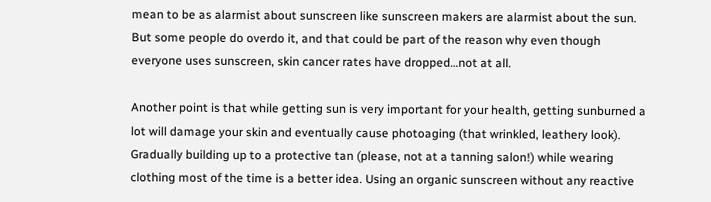mean to be as alarmist about sunscreen like sunscreen makers are alarmist about the sun. But some people do overdo it, and that could be part of the reason why even though everyone uses sunscreen, skin cancer rates have dropped…not at all.

Another point is that while getting sun is very important for your health, getting sunburned a lot will damage your skin and eventually cause photoaging (that wrinkled, leathery look). Gradually building up to a protective tan (please, not at a tanning salon!) while wearing clothing most of the time is a better idea. Using an organic sunscreen without any reactive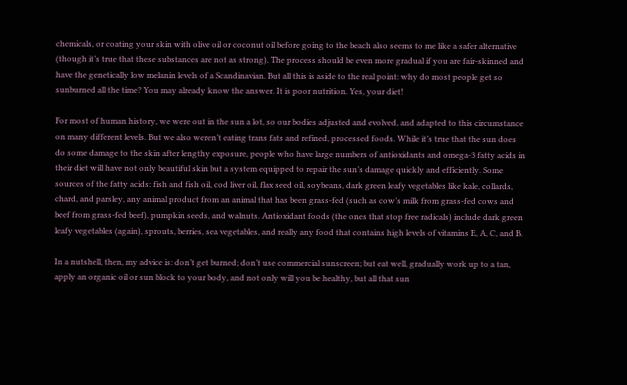chemicals, or coating your skin with olive oil or coconut oil before going to the beach also seems to me like a safer alternative (though it’s true that these substances are not as strong). The process should be even more gradual if you are fair-skinned and have the genetically low melanin levels of a Scandinavian. But all this is aside to the real point: why do most people get so sunburned all the time? You may already know the answer. It is poor nutrition. Yes, your diet!

For most of human history, we were out in the sun a lot, so our bodies adjusted and evolved, and adapted to this circumstance on many different levels. But we also weren’t eating trans fats and refined, processed foods. While it’s true that the sun does do some damage to the skin after lengthy exposure, people who have large numbers of antioxidants and omega-3 fatty acids in their diet will have not only beautiful skin but a system equipped to repair the sun’s damage quickly and efficiently. Some sources of the fatty acids: fish and fish oil, cod liver oil, flax seed oil, soybeans, dark green leafy vegetables like kale, collards, chard, and parsley, any animal product from an animal that has been grass-fed (such as cow’s milk from grass-fed cows and beef from grass-fed beef), pumpkin seeds, and walnuts. Antioxidant foods (the ones that stop free radicals) include dark green leafy vegetables (again), sprouts, berries, sea vegetables, and really any food that contains high levels of vitamins E, A, C, and B.

In a nutshell, then, my advice is: don’t get burned; don’t use commercial sunscreen; but eat well, gradually work up to a tan, apply an organic oil or sun block to your body, and not only will you be healthy, but all that sun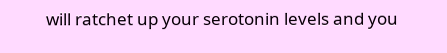will ratchet up your serotonin levels and you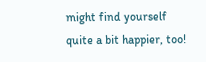might find yourself quite a bit happier, too!